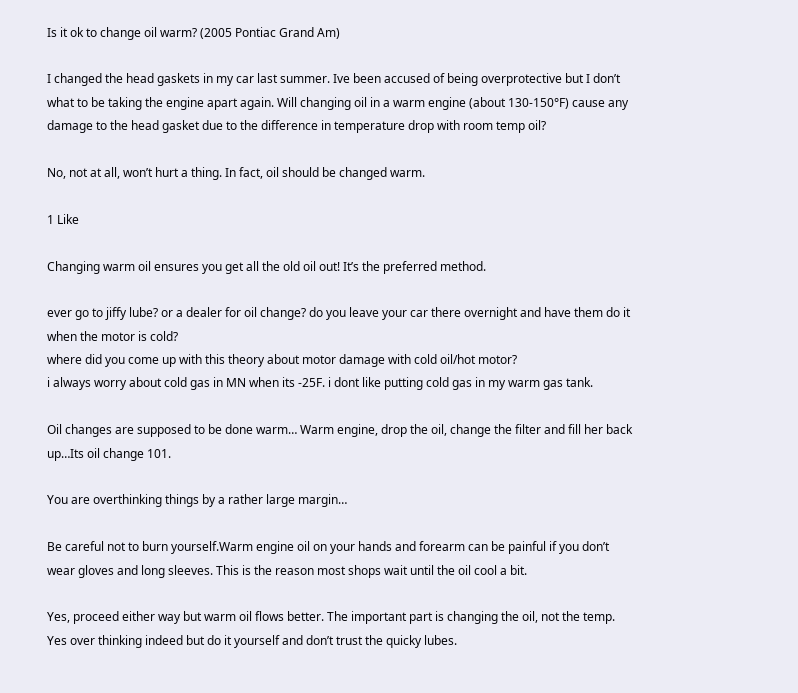Is it ok to change oil warm? (2005 Pontiac Grand Am)

I changed the head gaskets in my car last summer. Ive been accused of being overprotective but I don’t what to be taking the engine apart again. Will changing oil in a warm engine (about 130-150°F) cause any damage to the head gasket due to the difference in temperature drop with room temp oil?

No, not at all, won’t hurt a thing. In fact, oil should be changed warm.

1 Like

Changing warm oil ensures you get all the old oil out! It’s the preferred method.

ever go to jiffy lube? or a dealer for oil change? do you leave your car there overnight and have them do it when the motor is cold?
where did you come up with this theory about motor damage with cold oil/hot motor?
i always worry about cold gas in MN when its -25F. i dont like putting cold gas in my warm gas tank.

Oil changes are supposed to be done warm… Warm engine, drop the oil, change the filter and fill her back up…Its oil change 101.

You are overthinking things by a rather large margin…

Be careful not to burn yourself.Warm engine oil on your hands and forearm can be painful if you don’t wear gloves and long sleeves. This is the reason most shops wait until the oil cool a bit.

Yes, proceed either way but warm oil flows better. The important part is changing the oil, not the temp. Yes over thinking indeed but do it yourself and don’t trust the quicky lubes.